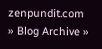zenpundit.com » Blog Archive »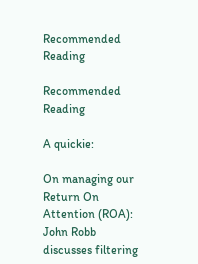Recommended Reading

Recommended Reading

A quickie:

On managing our Return On Attention (ROA): John Robb discusses filtering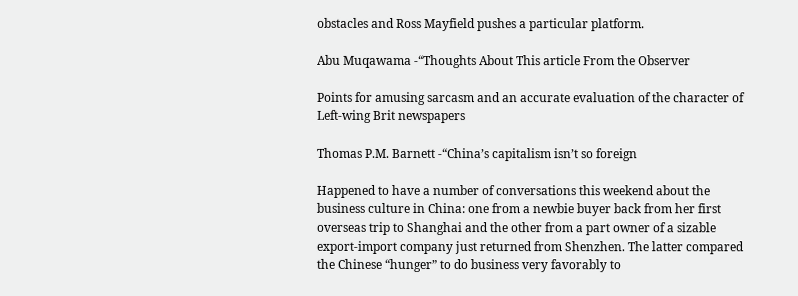obstacles and Ross Mayfield pushes a particular platform.

Abu Muqawama -“Thoughts About This article From the Observer

Points for amusing sarcasm and an accurate evaluation of the character of Left-wing Brit newspapers

Thomas P.M. Barnett -“China’s capitalism isn’t so foreign

Happened to have a number of conversations this weekend about the business culture in China: one from a newbie buyer back from her first overseas trip to Shanghai and the other from a part owner of a sizable export-import company just returned from Shenzhen. The latter compared the Chinese “hunger” to do business very favorably to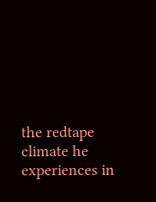the redtape climate he experiences in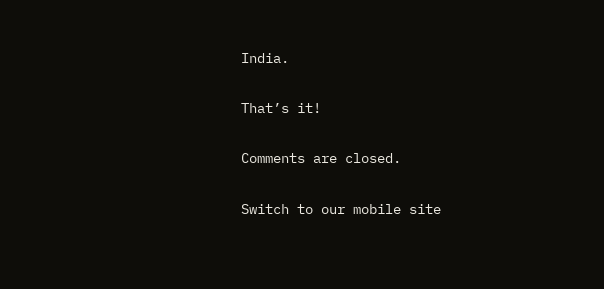India.

That’s it!

Comments are closed.

Switch to our mobile site